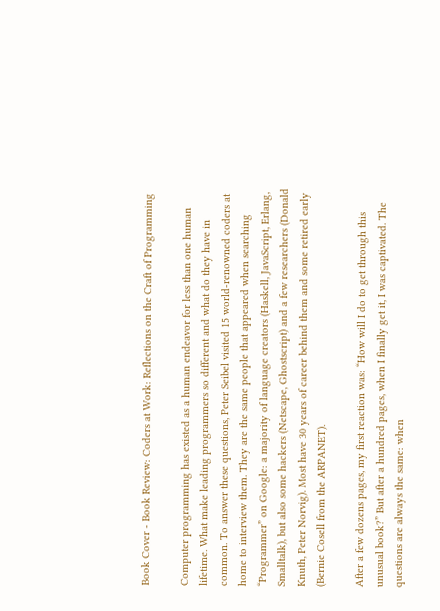Book Cover - Book Review: Coders at Work: Reflections on the Craft of Programming

Computer programming has existed as a human endeavor for less than one human lifetime. What make leading programmers so different and what do they have in common. To answer these questions, Peter Seibel visited 15 world-renowned coders at home to interview them. They are the same people that appeared when searching “Programmer” on Google: a majority of language creators (Haskell, JavaScript, Erlang, Smalltalk), but also some hackers (Netscape, Ghostscript) and a few researchers (Donald Knuth, Peter Norvig). Most have 30 years of career behind them and some retired early (Bernie Cosell from the ARPANET).

After a few dozens pages, my first reaction was: “How will I do to get through this unusual book?” But after a hundred pages, when I finally get it, I was captivated. The questions are always the same: when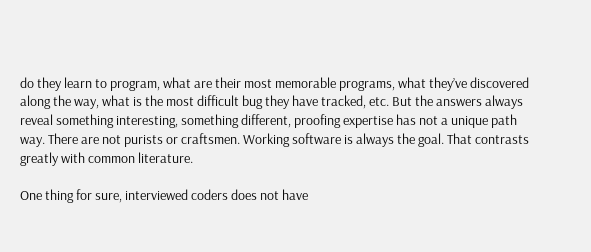do they learn to program, what are their most memorable programs, what they’ve discovered along the way, what is the most difficult bug they have tracked, etc. But the answers always reveal something interesting, something different, proofing expertise has not a unique path way. There are not purists or craftsmen. Working software is always the goal. That contrasts greatly with common literature.

One thing for sure, interviewed coders does not have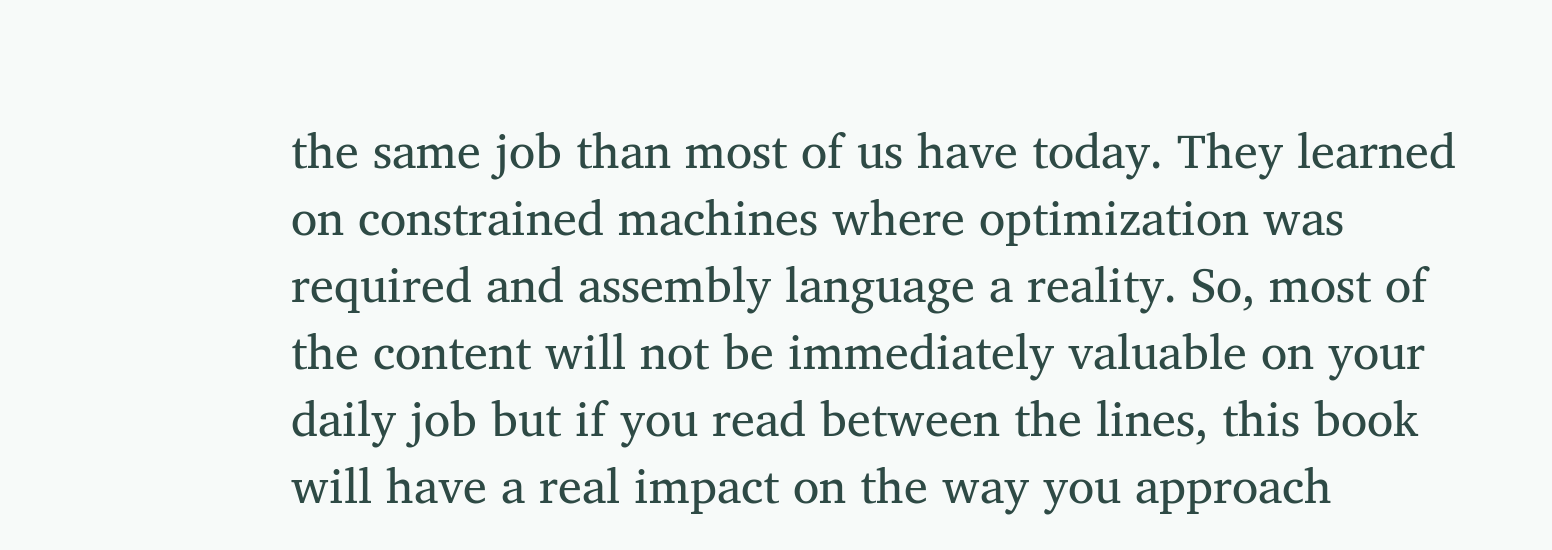the same job than most of us have today. They learned on constrained machines where optimization was required and assembly language a reality. So, most of the content will not be immediately valuable on your daily job but if you read between the lines, this book will have a real impact on the way you approach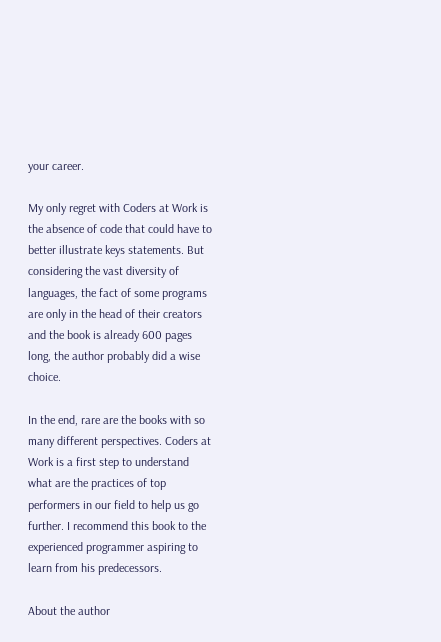your career.

My only regret with Coders at Work is the absence of code that could have to better illustrate keys statements. But considering the vast diversity of languages, the fact of some programs are only in the head of their creators and the book is already 600 pages long, the author probably did a wise choice.

In the end, rare are the books with so many different perspectives. Coders at Work is a first step to understand what are the practices of top performers in our field to help us go further. I recommend this book to the experienced programmer aspiring to learn from his predecessors.

About the author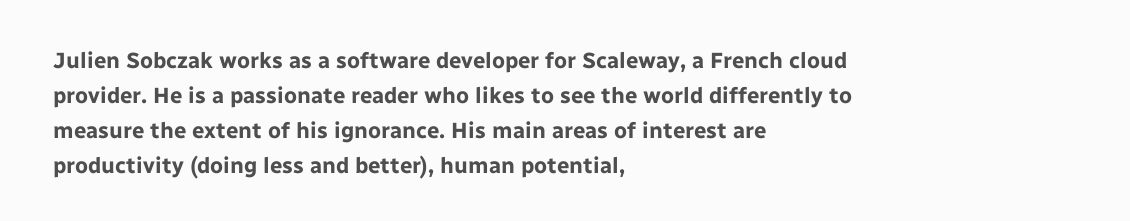Julien Sobczak works as a software developer for Scaleway, a French cloud provider. He is a passionate reader who likes to see the world differently to measure the extent of his ignorance. His main areas of interest are productivity (doing less and better), human potential,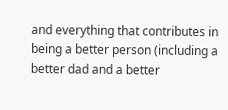and everything that contributes in being a better person (including a better dad and a better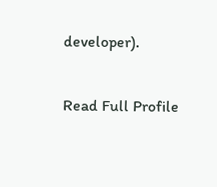developer).

Read Full Profile